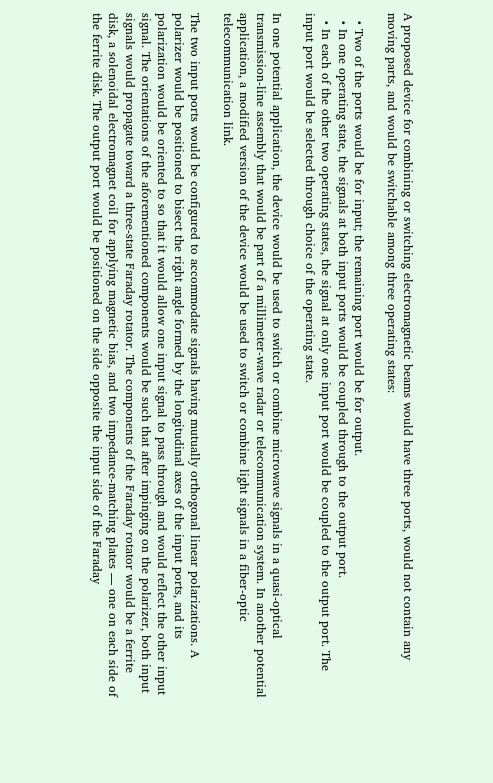A proposed device for combining or switching electromagnetic beams would have three ports, would not contain any moving parts, and would be switchable among three operating states:

  • Two of the ports would be for input; the remaining port would be for output.
  • In one operating state, the signals at both input ports would be coupled through to the output port.
  • In each of the other two operating states, the signal at only one input port would be coupled to the output port. The input port would be selected through choice of the operating state.

In one potential application, the device would be used to switch or combine microwave signals in a quasi-optical transmission-line assembly that would be part of a millimeter-wave radar or telecommunication system. In another potential application, a modified version of the device would be used to switch or combine light signals in a fiber-optic telecommunication link.

The two input ports would be configured to accommodate signals having mutually orthogonal linear polarizations. A polarizer would be positioned to bisect the right angle formed by the longitudinal axes of the input ports, and its polarization would be oriented to so that it would allow one input signal to pass through and would reflect the other input signal. The orientations of the aforementioned components would be such that after impinging on the polarizer, both input signals would propagate toward a three-state Faraday rotator. The components of the Faraday rotator would be a ferrite disk, a solenoidal electromagnet coil for applying magnetic bias, and two impedance-matching plates — one on each side of the ferrite disk. The output port would be positioned on the side opposite the input side of the Faraday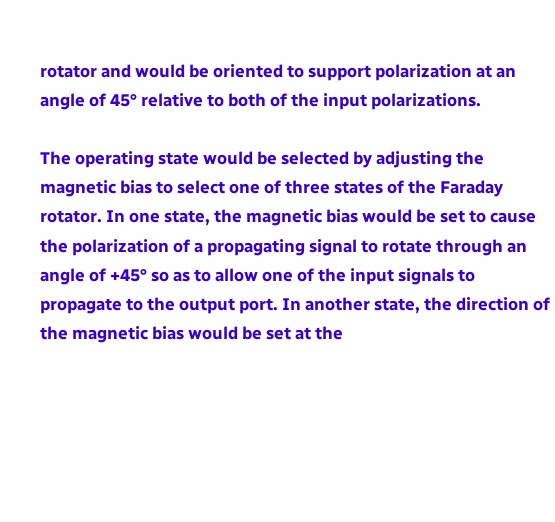rotator and would be oriented to support polarization at an angle of 45° relative to both of the input polarizations.

The operating state would be selected by adjusting the magnetic bias to select one of three states of the Faraday rotator. In one state, the magnetic bias would be set to cause the polarization of a propagating signal to rotate through an angle of +45° so as to allow one of the input signals to propagate to the output port. In another state, the direction of the magnetic bias would be set at the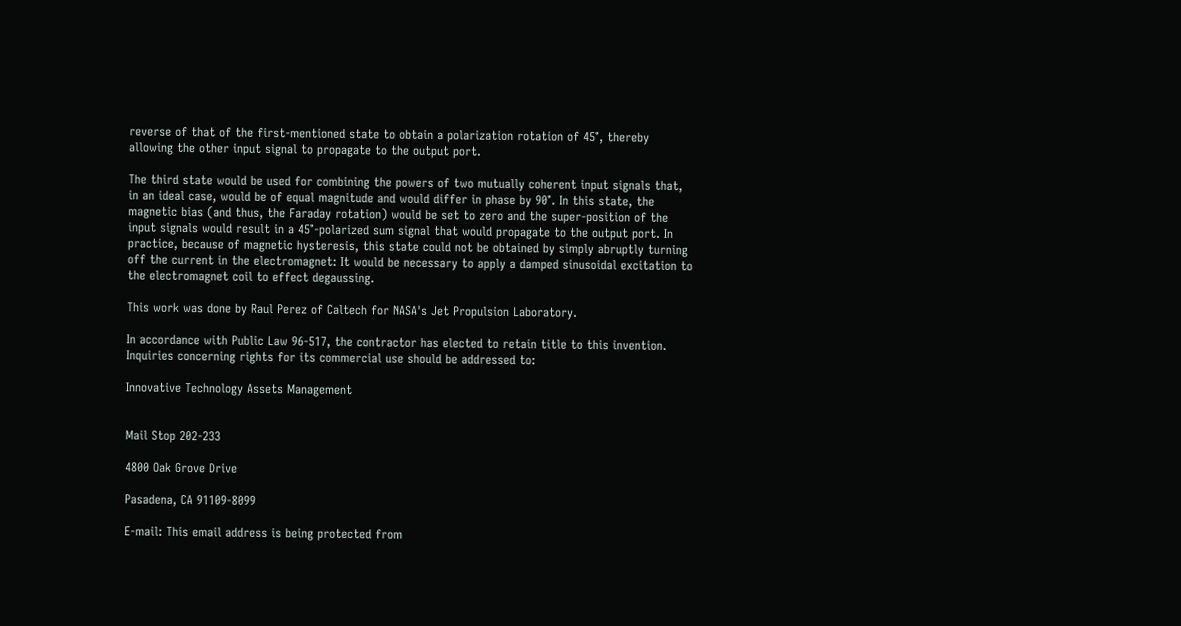reverse of that of the first-mentioned state to obtain a polarization rotation of 45°, thereby allowing the other input signal to propagate to the output port.

The third state would be used for combining the powers of two mutually coherent input signals that, in an ideal case, would be of equal magnitude and would differ in phase by 90°. In this state, the magnetic bias (and thus, the Faraday rotation) would be set to zero and the super-position of the input signals would result in a 45°-polarized sum signal that would propagate to the output port. In practice, because of magnetic hysteresis, this state could not be obtained by simply abruptly turning off the current in the electromagnet: It would be necessary to apply a damped sinusoidal excitation to the electromagnet coil to effect degaussing.

This work was done by Raul Perez of Caltech for NASA's Jet Propulsion Laboratory.

In accordance with Public Law 96-517, the contractor has elected to retain title to this invention. Inquiries concerning rights for its commercial use should be addressed to:

Innovative Technology Assets Management


Mail Stop 202-233

4800 Oak Grove Drive

Pasadena, CA 91109-8099

E-mail: This email address is being protected from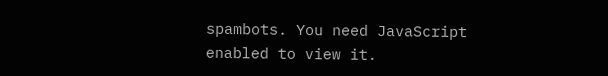spambots. You need JavaScript enabled to view it.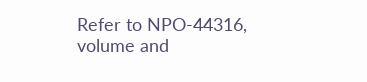Refer to NPO-44316, volume and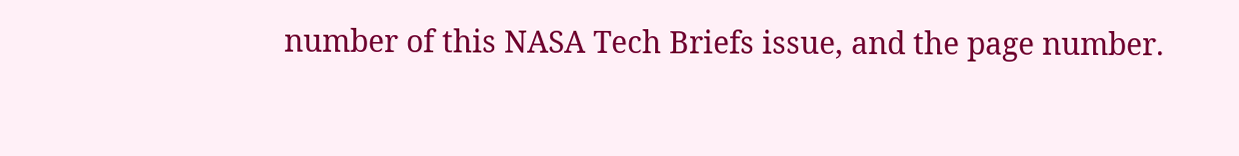number of this NASA Tech Briefs issue, and the page number.